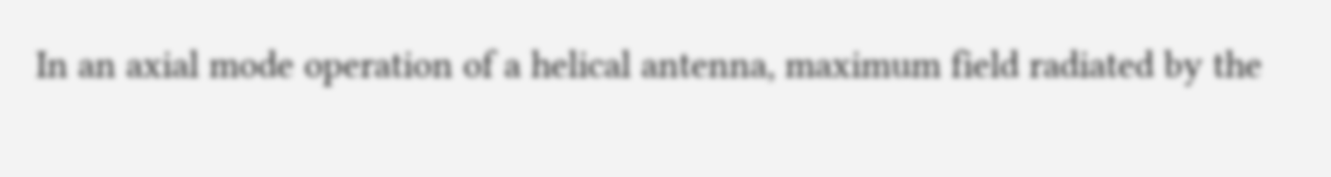In an axial mode operation of a helical antenna, maximum field radiated by the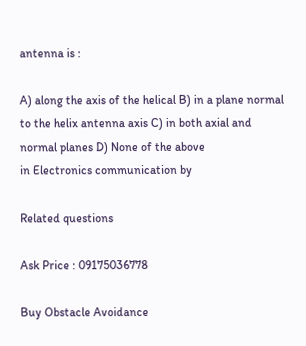antenna is :

A) along the axis of the helical B) in a plane normal to the helix antenna axis C) in both axial and normal planes D) None of the above
in Electronics communication by

Related questions

Ask Price : 09175036778

Buy Obstacle Avoidance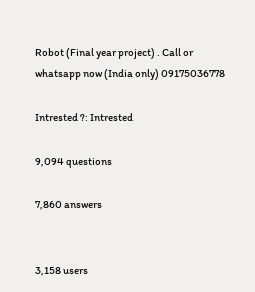Robot (Final year project) . Call or whatsapp now (India only) 09175036778

Intrested ?: Intrested

9,094 questions

7,860 answers


3,158 users